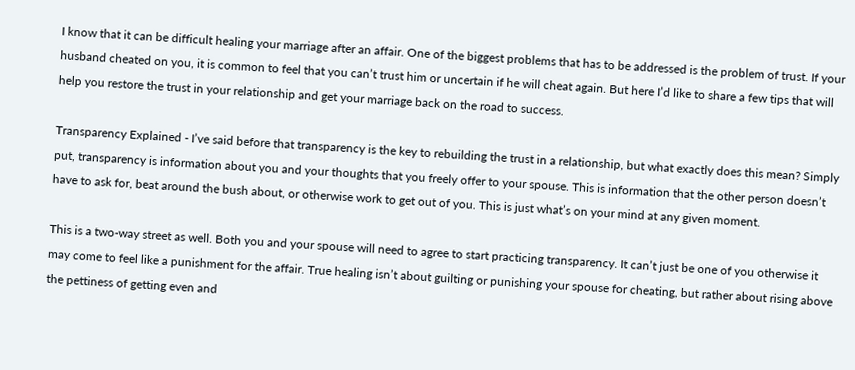I know that it can be difficult healing your marriage after an affair. One of the biggest problems that has to be addressed is the problem of trust. If your husband cheated on you, it is common to feel that you can’t trust him or uncertain if he will cheat again. But here I’d like to share a few tips that will help you restore the trust in your relationship and get your marriage back on the road to success.

Transparency Explained - I’ve said before that transparency is the key to rebuilding the trust in a relationship, but what exactly does this mean? Simply put, transparency is information about you and your thoughts that you freely offer to your spouse. This is information that the other person doesn’t have to ask for, beat around the bush about, or otherwise work to get out of you. This is just what’s on your mind at any given moment.

This is a two-way street as well. Both you and your spouse will need to agree to start practicing transparency. It can’t just be one of you otherwise it may come to feel like a punishment for the affair. True healing isn’t about guilting or punishing your spouse for cheating, but rather about rising above the pettiness of getting even and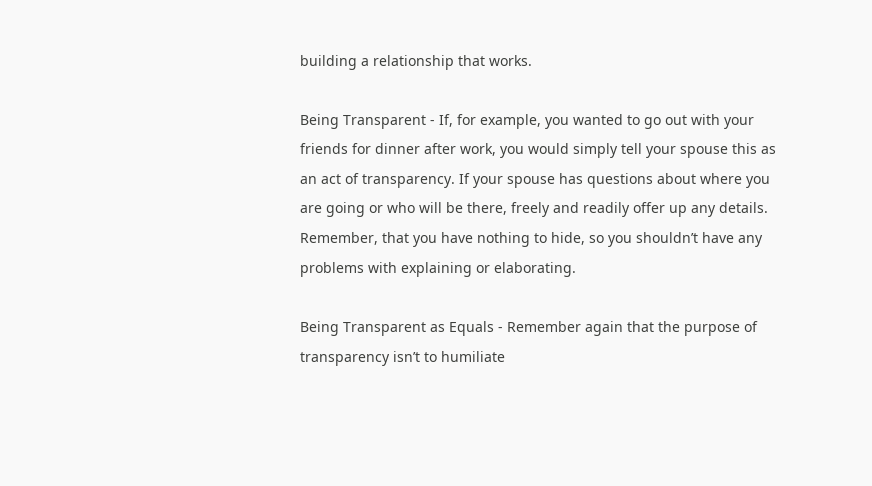building a relationship that works.

Being Transparent - If, for example, you wanted to go out with your friends for dinner after work, you would simply tell your spouse this as an act of transparency. If your spouse has questions about where you are going or who will be there, freely and readily offer up any details. Remember, that you have nothing to hide, so you shouldn’t have any problems with explaining or elaborating.

Being Transparent as Equals - Remember again that the purpose of transparency isn’t to humiliate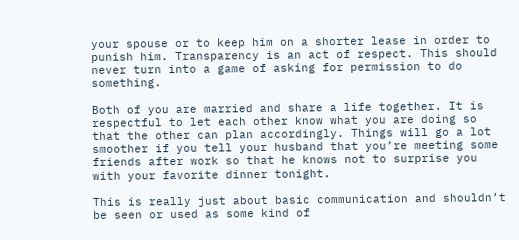your spouse or to keep him on a shorter lease in order to punish him. Transparency is an act of respect. This should never turn into a game of asking for permission to do something.

Both of you are married and share a life together. It is respectful to let each other know what you are doing so that the other can plan accordingly. Things will go a lot smoother if you tell your husband that you’re meeting some friends after work so that he knows not to surprise you with your favorite dinner tonight.

This is really just about basic communication and shouldn’t be seen or used as some kind of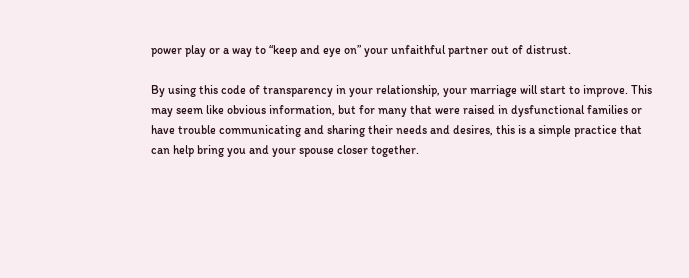power play or a way to “keep and eye on” your unfaithful partner out of distrust.

By using this code of transparency in your relationship, your marriage will start to improve. This may seem like obvious information, but for many that were raised in dysfunctional families or have trouble communicating and sharing their needs and desires, this is a simple practice that can help bring you and your spouse closer together.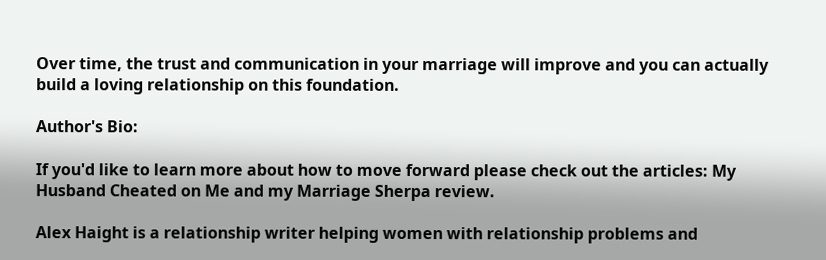Over time, the trust and communication in your marriage will improve and you can actually build a loving relationship on this foundation.

Author's Bio:

If you'd like to learn more about how to move forward please check out the articles: My Husband Cheated on Me and my Marriage Sherpa review.

Alex Haight is a relationship writer helping women with relationship problems and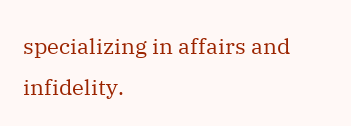specializing in affairs and infidelity.